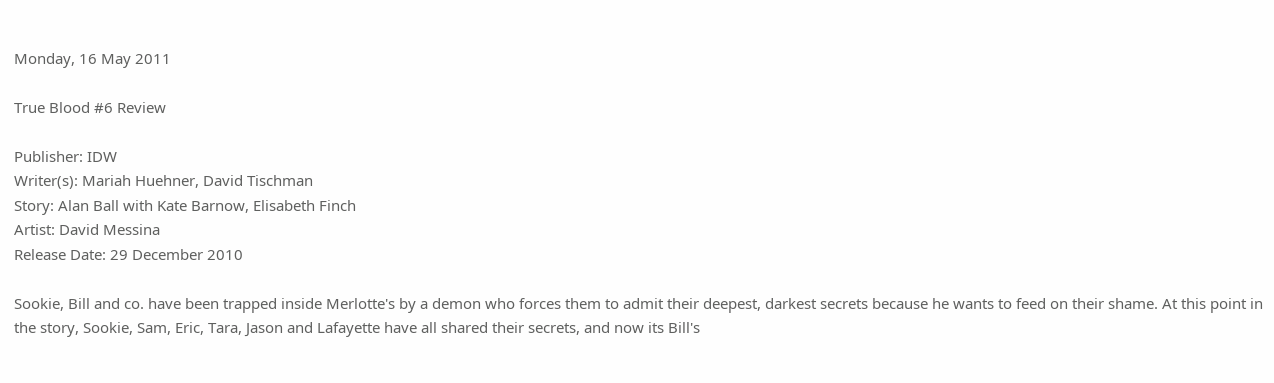Monday, 16 May 2011

True Blood #6 Review

Publisher: IDW
Writer(s): Mariah Huehner, David Tischman
Story: Alan Ball with Kate Barnow, Elisabeth Finch
Artist: David Messina
Release Date: 29 December 2010

Sookie, Bill and co. have been trapped inside Merlotte's by a demon who forces them to admit their deepest, darkest secrets because he wants to feed on their shame. At this point in the story, Sookie, Sam, Eric, Tara, Jason and Lafayette have all shared their secrets, and now its Bill's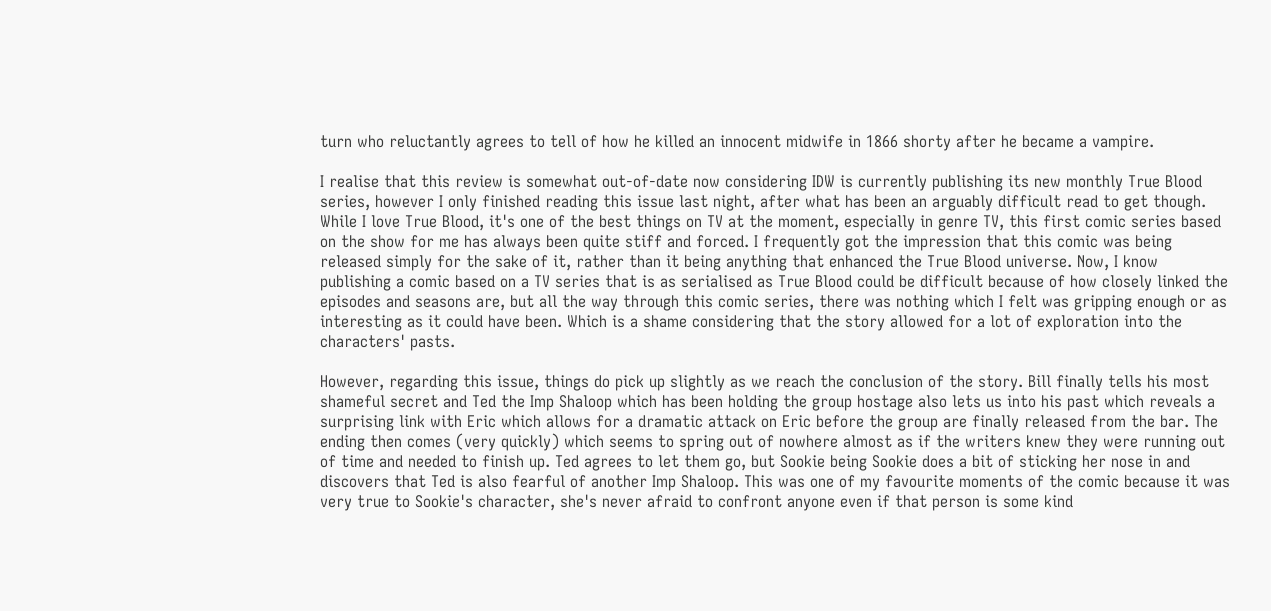turn who reluctantly agrees to tell of how he killed an innocent midwife in 1866 shorty after he became a vampire.

I realise that this review is somewhat out-of-date now considering IDW is currently publishing its new monthly True Blood series, however I only finished reading this issue last night, after what has been an arguably difficult read to get though. While I love True Blood, it's one of the best things on TV at the moment, especially in genre TV, this first comic series based on the show for me has always been quite stiff and forced. I frequently got the impression that this comic was being released simply for the sake of it, rather than it being anything that enhanced the True Blood universe. Now, I know publishing a comic based on a TV series that is as serialised as True Blood could be difficult because of how closely linked the episodes and seasons are, but all the way through this comic series, there was nothing which I felt was gripping enough or as interesting as it could have been. Which is a shame considering that the story allowed for a lot of exploration into the characters' pasts.

However, regarding this issue, things do pick up slightly as we reach the conclusion of the story. Bill finally tells his most shameful secret and Ted the Imp Shaloop which has been holding the group hostage also lets us into his past which reveals a surprising link with Eric which allows for a dramatic attack on Eric before the group are finally released from the bar. The ending then comes (very quickly) which seems to spring out of nowhere almost as if the writers knew they were running out of time and needed to finish up. Ted agrees to let them go, but Sookie being Sookie does a bit of sticking her nose in and discovers that Ted is also fearful of another Imp Shaloop. This was one of my favourite moments of the comic because it was very true to Sookie's character, she's never afraid to confront anyone even if that person is some kind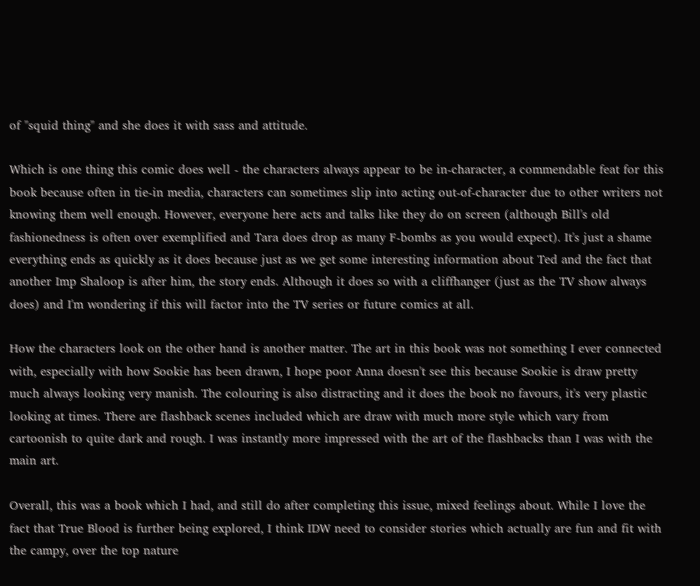of "squid thing" and she does it with sass and attitude.

Which is one thing this comic does well - the characters always appear to be in-character, a commendable feat for this book because often in tie-in media, characters can sometimes slip into acting out-of-character due to other writers not knowing them well enough. However, everyone here acts and talks like they do on screen (although Bill's old fashionedness is often over exemplified and Tara does drop as many F-bombs as you would expect). It's just a shame everything ends as quickly as it does because just as we get some interesting information about Ted and the fact that another Imp Shaloop is after him, the story ends. Although it does so with a cliffhanger (just as the TV show always does) and I'm wondering if this will factor into the TV series or future comics at all.

How the characters look on the other hand is another matter. The art in this book was not something I ever connected with, especially with how Sookie has been drawn, I hope poor Anna doesn't see this because Sookie is draw pretty much always looking very manish. The colouring is also distracting and it does the book no favours, it's very plastic looking at times. There are flashback scenes included which are draw with much more style which vary from cartoonish to quite dark and rough. I was instantly more impressed with the art of the flashbacks than I was with the main art.

Overall, this was a book which I had, and still do after completing this issue, mixed feelings about. While I love the fact that True Blood is further being explored, I think IDW need to consider stories which actually are fun and fit with the campy, over the top nature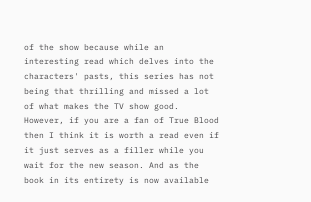of the show because while an interesting read which delves into the characters' pasts, this series has not being that thrilling and missed a lot of what makes the TV show good. However, if you are a fan of True Blood then I think it is worth a read even if it just serves as a filler while you wait for the new season. And as the book in its entirety is now available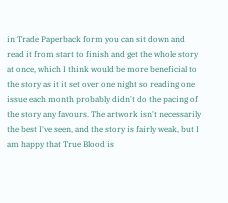in Trade Paperback form you can sit down and read it from start to finish and get the whole story at once, which I think would be more beneficial to the story as it it set over one night so reading one issue each month probably didn't do the pacing of the story any favours. The artwork isn't necessarily the best I've seen, and the story is fairly weak, but I am happy that True Blood is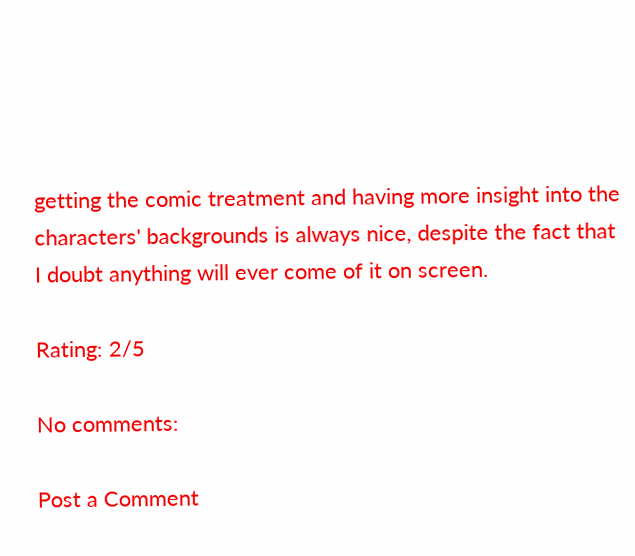getting the comic treatment and having more insight into the characters' backgrounds is always nice, despite the fact that I doubt anything will ever come of it on screen.

Rating: 2/5

No comments:

Post a Comment